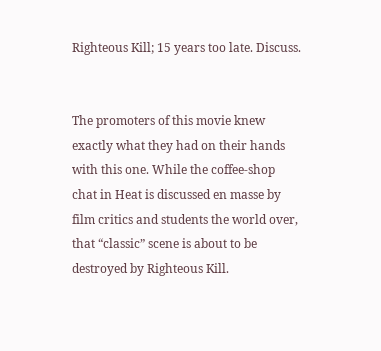Righteous Kill; 15 years too late. Discuss.


The promoters of this movie knew exactly what they had on their hands with this one. While the coffee-shop chat in Heat is discussed en masse by film critics and students the world over, that “classic” scene is about to be destroyed by Righteous Kill.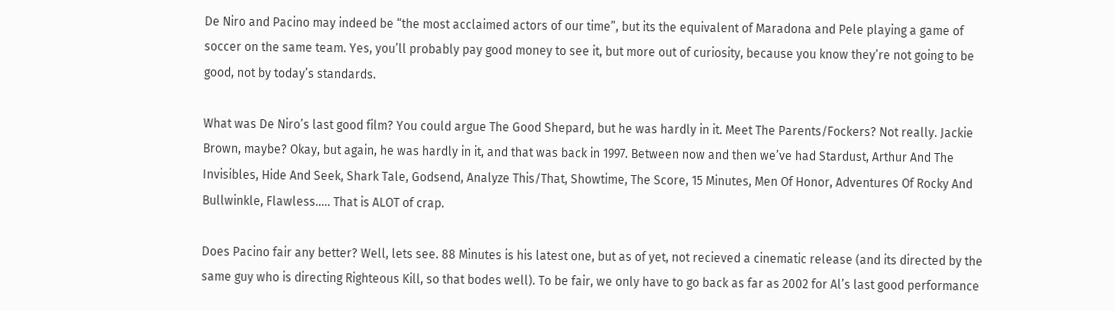De Niro and Pacino may indeed be “the most acclaimed actors of our time”, but its the equivalent of Maradona and Pele playing a game of soccer on the same team. Yes, you’ll probably pay good money to see it, but more out of curiosity, because you know they’re not going to be good, not by today’s standards.

What was De Niro’s last good film? You could argue The Good Shepard, but he was hardly in it. Meet The Parents/Fockers? Not really. Jackie Brown, maybe? Okay, but again, he was hardly in it, and that was back in 1997. Between now and then we’ve had Stardust, Arthur And The Invisibles, Hide And Seek, Shark Tale, Godsend, Analyze This/That, Showtime, The Score, 15 Minutes, Men Of Honor, Adventures Of Rocky And Bullwinkle, Flawless….. That is ALOT of crap.

Does Pacino fair any better? Well, lets see. 88 Minutes is his latest one, but as of yet, not recieved a cinematic release (and its directed by the same guy who is directing Righteous Kill, so that bodes well). To be fair, we only have to go back as far as 2002 for Al’s last good performance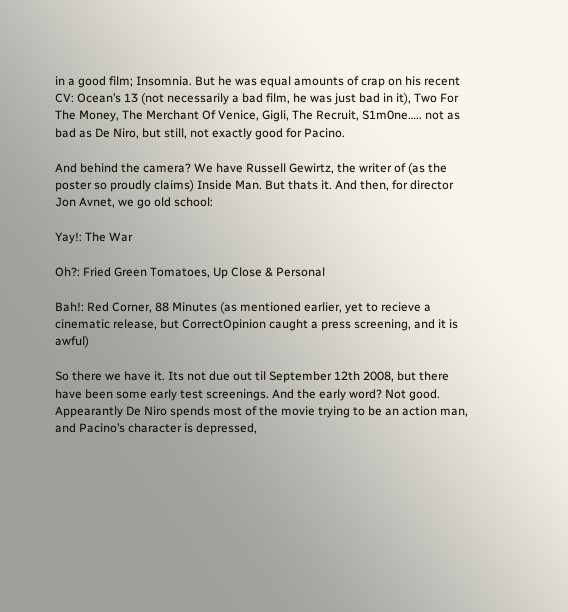in a good film; Insomnia. But he was equal amounts of crap on his recent CV: Ocean’s 13 (not necessarily a bad film, he was just bad in it), Two For The Money, The Merchant Of Venice, Gigli, The Recruit, S1m0ne….. not as bad as De Niro, but still, not exactly good for Pacino.

And behind the camera? We have Russell Gewirtz, the writer of (as the poster so proudly claims) Inside Man. But thats it. And then, for director Jon Avnet, we go old school:

Yay!: The War

Oh?: Fried Green Tomatoes, Up Close & Personal

Bah!: Red Corner, 88 Minutes (as mentioned earlier, yet to recieve a cinematic release, but CorrectOpinion caught a press screening, and it is awful)

So there we have it. Its not due out til September 12th 2008, but there have been some early test screenings. And the early word? Not good. Appearantly De Niro spends most of the movie trying to be an action man, and Pacino’s character is depressed,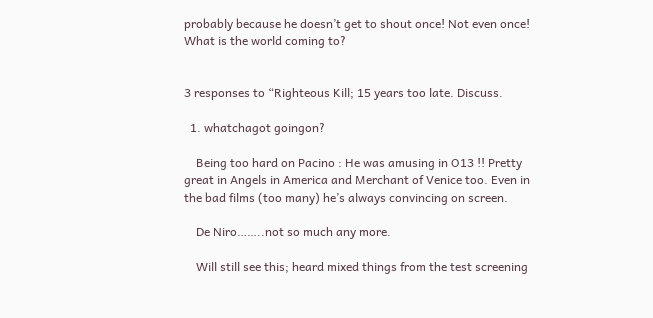probably because he doesn’t get to shout once! Not even once! What is the world coming to?


3 responses to “Righteous Kill; 15 years too late. Discuss.

  1. whatchagot goingon?

    Being too hard on Pacino : He was amusing in O13 !! Pretty great in Angels in America and Merchant of Venice too. Even in the bad films (too many) he’s always convincing on screen.

    De Niro……..not so much any more.

    Will still see this; heard mixed things from the test screening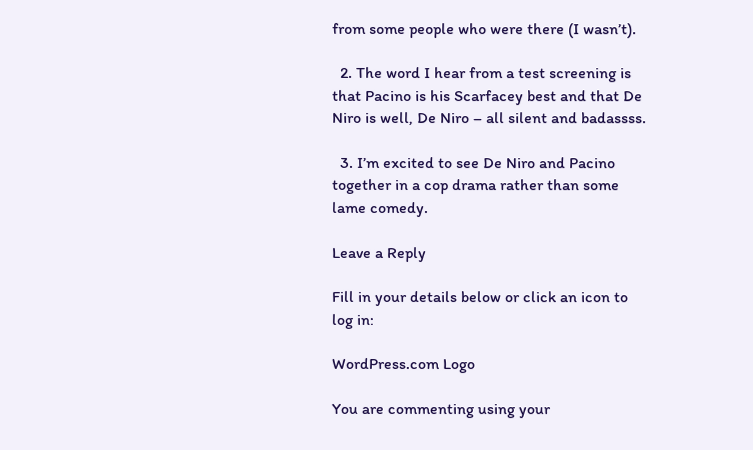from some people who were there (I wasn’t).

  2. The word I hear from a test screening is that Pacino is his Scarfacey best and that De Niro is well, De Niro – all silent and badassss.

  3. I’m excited to see De Niro and Pacino together in a cop drama rather than some lame comedy.

Leave a Reply

Fill in your details below or click an icon to log in:

WordPress.com Logo

You are commenting using your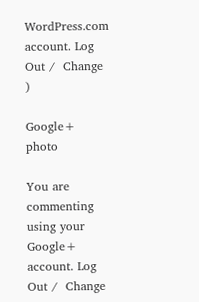WordPress.com account. Log Out /  Change )

Google+ photo

You are commenting using your Google+ account. Log Out /  Change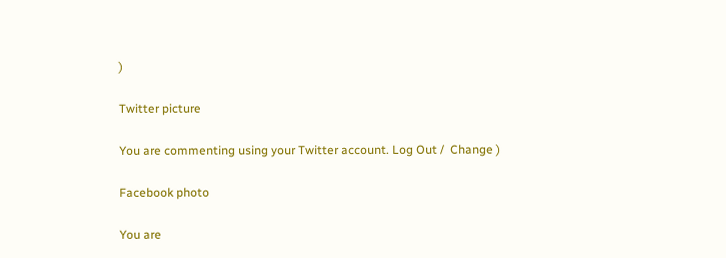)

Twitter picture

You are commenting using your Twitter account. Log Out /  Change )

Facebook photo

You are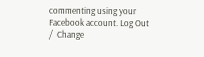commenting using your Facebook account. Log Out /  Change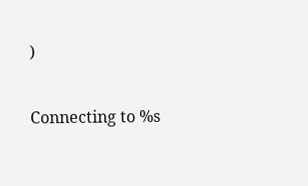)


Connecting to %s